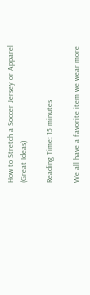How to Stretch a Soccer Jersey or Apparel (Great Ideas)

Reading Time: 15 minutes

We all have a favorite item we wear more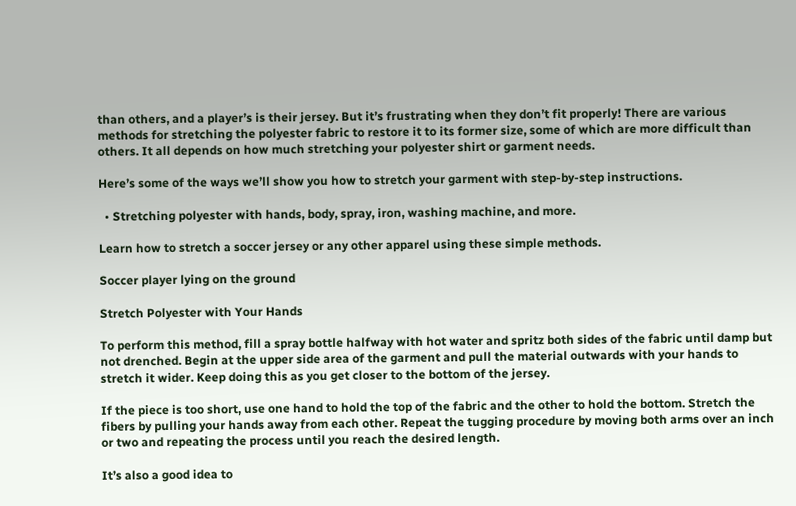than others, and a player’s is their jersey. But it’s frustrating when they don’t fit properly! There are various methods for stretching the polyester fabric to restore it to its former size, some of which are more difficult than others. It all depends on how much stretching your polyester shirt or garment needs.

Here’s some of the ways we’ll show you how to stretch your garment with step-by-step instructions.

  • Stretching polyester with hands, body, spray, iron, washing machine, and more.

Learn how to stretch a soccer jersey or any other apparel using these simple methods.

Soccer player lying on the ground

Stretch Polyester with Your Hands

To perform this method, fill a spray bottle halfway with hot water and spritz both sides of the fabric until damp but not drenched. Begin at the upper side area of the garment and pull the material outwards with your hands to stretch it wider. Keep doing this as you get closer to the bottom of the jersey.

If the piece is too short, use one hand to hold the top of the fabric and the other to hold the bottom. Stretch the fibers by pulling your hands away from each other. Repeat the tugging procedure by moving both arms over an inch or two and repeating the process until you reach the desired length.

It’s also a good idea to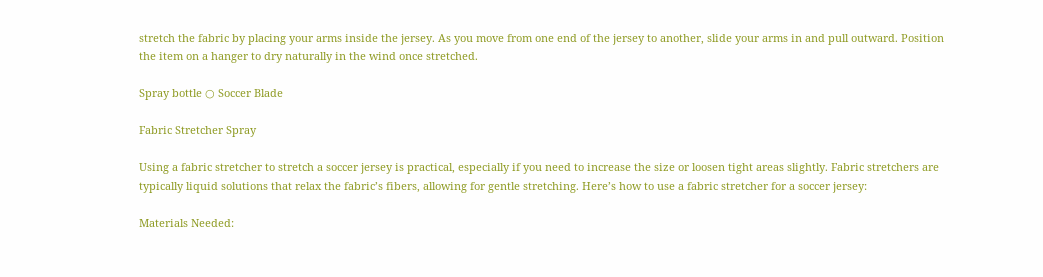stretch the fabric by placing your arms inside the jersey. As you move from one end of the jersey to another, slide your arms in and pull outward. Position the item on a hanger to dry naturally in the wind once stretched.

Spray bottle ○ Soccer Blade

Fabric Stretcher Spray

Using a fabric stretcher to stretch a soccer jersey is practical, especially if you need to increase the size or loosen tight areas slightly. Fabric stretchers are typically liquid solutions that relax the fabric’s fibers, allowing for gentle stretching. Here’s how to use a fabric stretcher for a soccer jersey:

Materials Needed: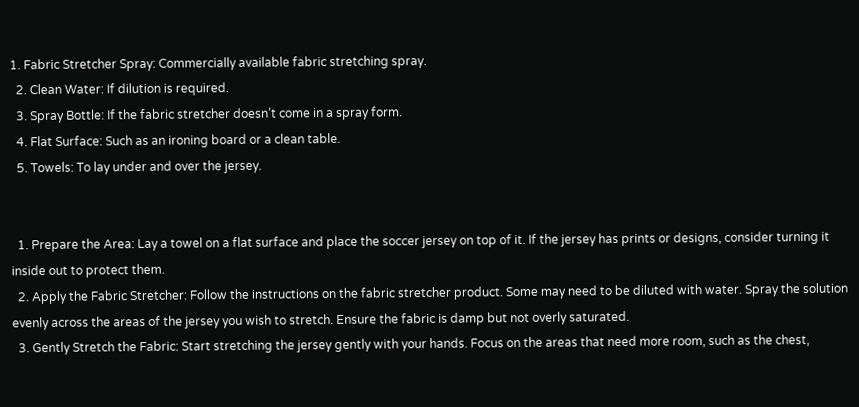1. Fabric Stretcher Spray: Commercially available fabric stretching spray.
  2. Clean Water: If dilution is required.
  3. Spray Bottle: If the fabric stretcher doesn’t come in a spray form.
  4. Flat Surface: Such as an ironing board or a clean table.
  5. Towels: To lay under and over the jersey.


  1. Prepare the Area: Lay a towel on a flat surface and place the soccer jersey on top of it. If the jersey has prints or designs, consider turning it inside out to protect them.
  2. Apply the Fabric Stretcher: Follow the instructions on the fabric stretcher product. Some may need to be diluted with water. Spray the solution evenly across the areas of the jersey you wish to stretch. Ensure the fabric is damp but not overly saturated.
  3. Gently Stretch the Fabric: Start stretching the jersey gently with your hands. Focus on the areas that need more room, such as the chest,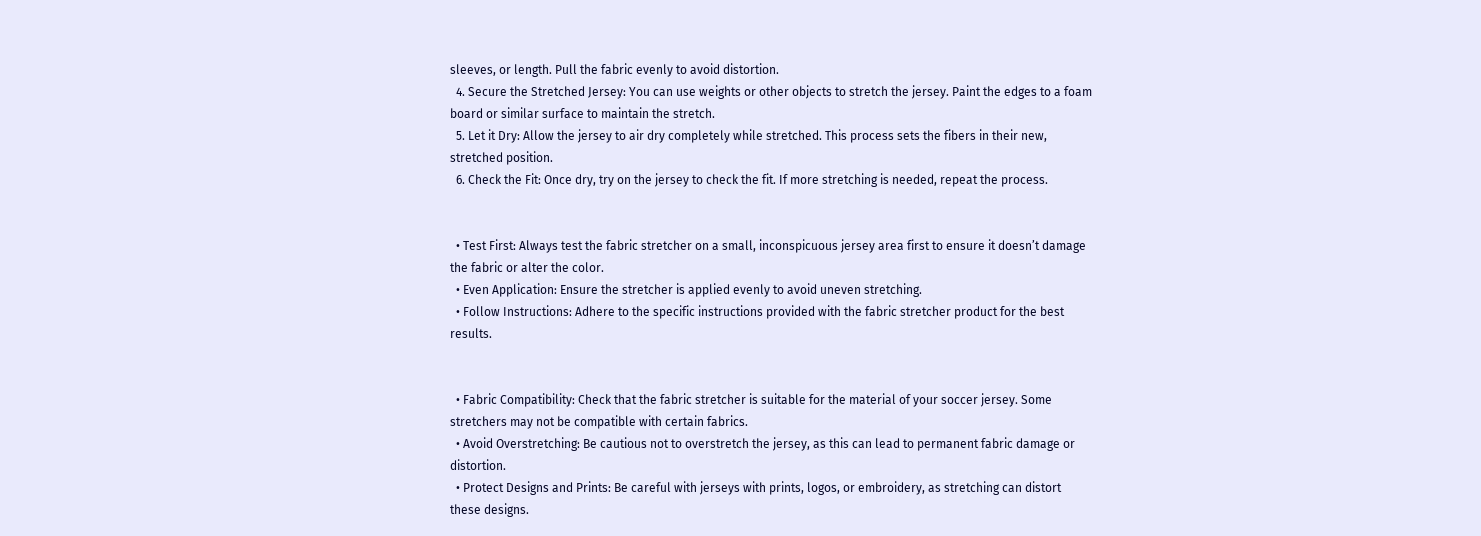sleeves, or length. Pull the fabric evenly to avoid distortion.
  4. Secure the Stretched Jersey: You can use weights or other objects to stretch the jersey. Paint the edges to a foam board or similar surface to maintain the stretch.
  5. Let it Dry: Allow the jersey to air dry completely while stretched. This process sets the fibers in their new, stretched position.
  6. Check the Fit: Once dry, try on the jersey to check the fit. If more stretching is needed, repeat the process.


  • Test First: Always test the fabric stretcher on a small, inconspicuous jersey area first to ensure it doesn’t damage the fabric or alter the color.
  • Even Application: Ensure the stretcher is applied evenly to avoid uneven stretching.
  • Follow Instructions: Adhere to the specific instructions provided with the fabric stretcher product for the best results.


  • Fabric Compatibility: Check that the fabric stretcher is suitable for the material of your soccer jersey. Some stretchers may not be compatible with certain fabrics.
  • Avoid Overstretching: Be cautious not to overstretch the jersey, as this can lead to permanent fabric damage or distortion.
  • Protect Designs and Prints: Be careful with jerseys with prints, logos, or embroidery, as stretching can distort these designs.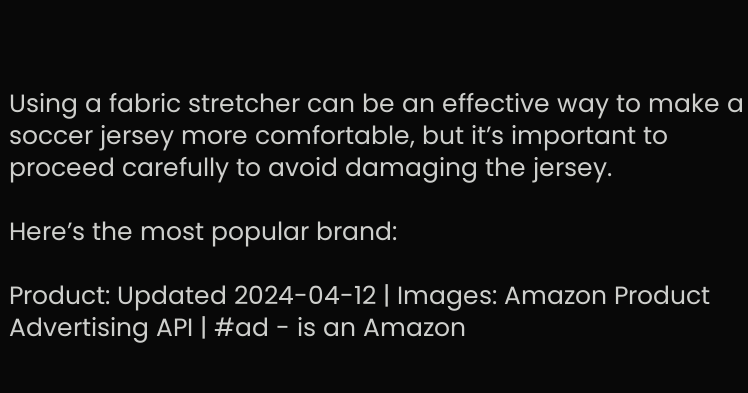Using a fabric stretcher can be an effective way to make a soccer jersey more comfortable, but it’s important to proceed carefully to avoid damaging the jersey.

Here’s the most popular brand:

Product: Updated 2024-04-12 | Images: Amazon Product Advertising API | #ad - is an Amazon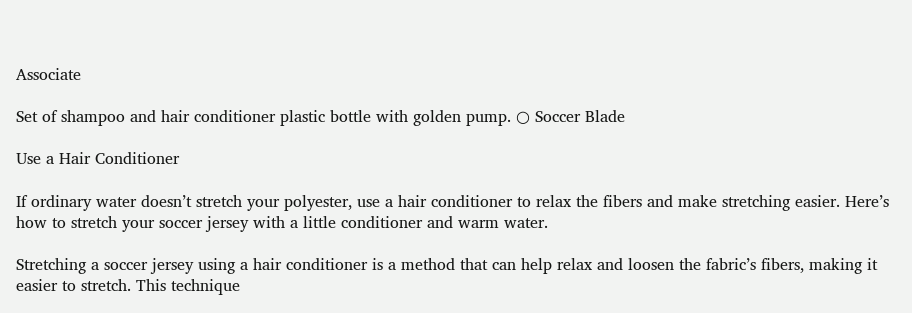Associate

Set of shampoo and hair conditioner plastic bottle with golden pump. ○ Soccer Blade

Use a Hair Conditioner

If ordinary water doesn’t stretch your polyester, use a hair conditioner to relax the fibers and make stretching easier. Here’s how to stretch your soccer jersey with a little conditioner and warm water.

Stretching a soccer jersey using a hair conditioner is a method that can help relax and loosen the fabric’s fibers, making it easier to stretch. This technique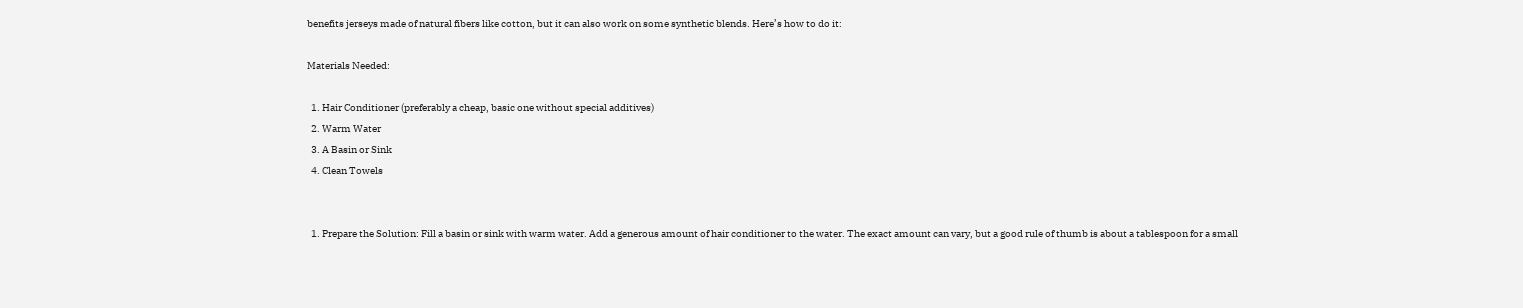benefits jerseys made of natural fibers like cotton, but it can also work on some synthetic blends. Here’s how to do it:

Materials Needed:

  1. Hair Conditioner (preferably a cheap, basic one without special additives)
  2. Warm Water
  3. A Basin or Sink
  4. Clean Towels


  1. Prepare the Solution: Fill a basin or sink with warm water. Add a generous amount of hair conditioner to the water. The exact amount can vary, but a good rule of thumb is about a tablespoon for a small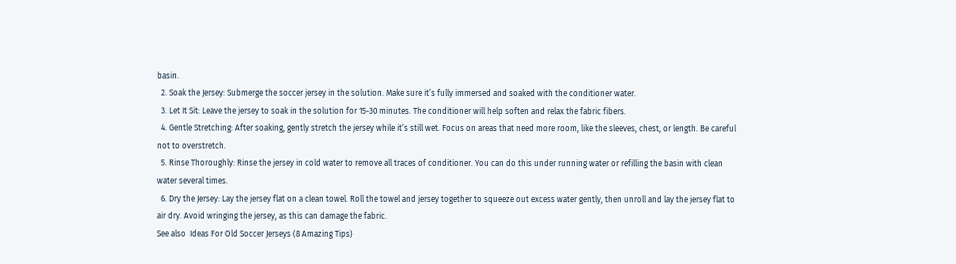basin.
  2. Soak the Jersey: Submerge the soccer jersey in the solution. Make sure it’s fully immersed and soaked with the conditioner water.
  3. Let It Sit: Leave the jersey to soak in the solution for 15-30 minutes. The conditioner will help soften and relax the fabric fibers.
  4. Gentle Stretching: After soaking, gently stretch the jersey while it’s still wet. Focus on areas that need more room, like the sleeves, chest, or length. Be careful not to overstretch.
  5. Rinse Thoroughly: Rinse the jersey in cold water to remove all traces of conditioner. You can do this under running water or refilling the basin with clean water several times.
  6. Dry the Jersey: Lay the jersey flat on a clean towel. Roll the towel and jersey together to squeeze out excess water gently, then unroll and lay the jersey flat to air dry. Avoid wringing the jersey, as this can damage the fabric.
See also  Ideas For Old Soccer Jerseys (8 Amazing Tips)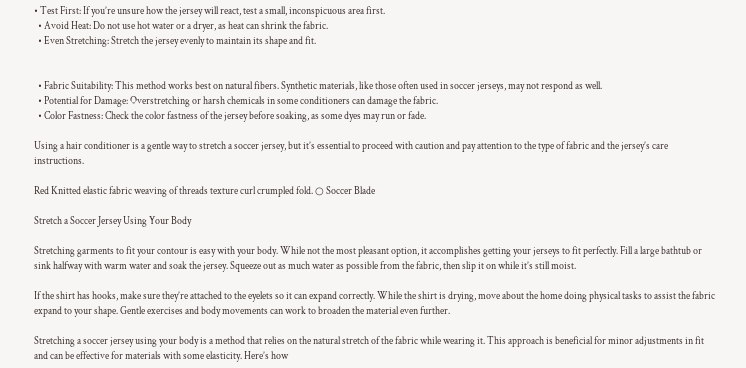• Test First: If you’re unsure how the jersey will react, test a small, inconspicuous area first.
  • Avoid Heat: Do not use hot water or a dryer, as heat can shrink the fabric.
  • Even Stretching: Stretch the jersey evenly to maintain its shape and fit.


  • Fabric Suitability: This method works best on natural fibers. Synthetic materials, like those often used in soccer jerseys, may not respond as well.
  • Potential for Damage: Overstretching or harsh chemicals in some conditioners can damage the fabric.
  • Color Fastness: Check the color fastness of the jersey before soaking, as some dyes may run or fade.

Using a hair conditioner is a gentle way to stretch a soccer jersey, but it’s essential to proceed with caution and pay attention to the type of fabric and the jersey’s care instructions.

Red Knitted elastic fabric weaving of threads texture curl crumpled fold. ○ Soccer Blade

Stretch a Soccer Jersey Using Your Body

Stretching garments to fit your contour is easy with your body. While not the most pleasant option, it accomplishes getting your jerseys to fit perfectly. Fill a large bathtub or sink halfway with warm water and soak the jersey. Squeeze out as much water as possible from the fabric, then slip it on while it’s still moist.

If the shirt has hooks, make sure they’re attached to the eyelets so it can expand correctly. While the shirt is drying, move about the home doing physical tasks to assist the fabric expand to your shape. Gentle exercises and body movements can work to broaden the material even further.

Stretching a soccer jersey using your body is a method that relies on the natural stretch of the fabric while wearing it. This approach is beneficial for minor adjustments in fit and can be effective for materials with some elasticity. Here’s how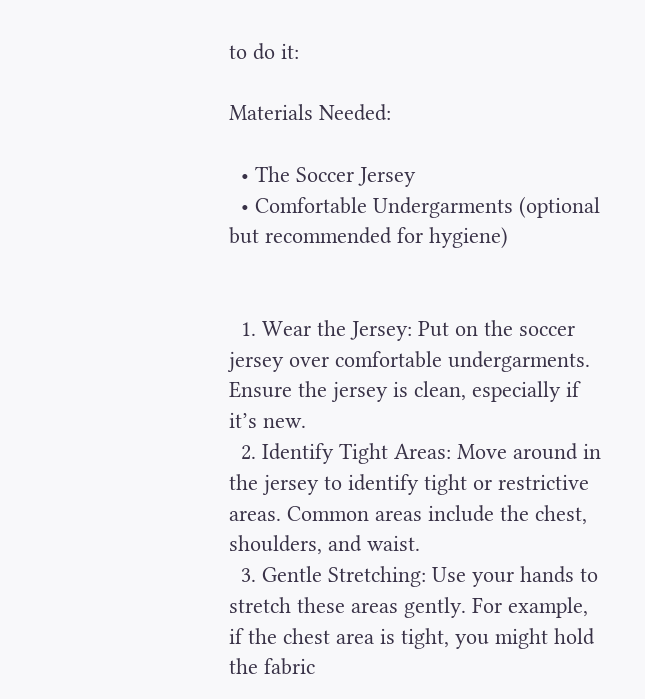to do it:

Materials Needed:

  • The Soccer Jersey
  • Comfortable Undergarments (optional but recommended for hygiene)


  1. Wear the Jersey: Put on the soccer jersey over comfortable undergarments. Ensure the jersey is clean, especially if it’s new.
  2. Identify Tight Areas: Move around in the jersey to identify tight or restrictive areas. Common areas include the chest, shoulders, and waist.
  3. Gentle Stretching: Use your hands to stretch these areas gently. For example, if the chest area is tight, you might hold the fabric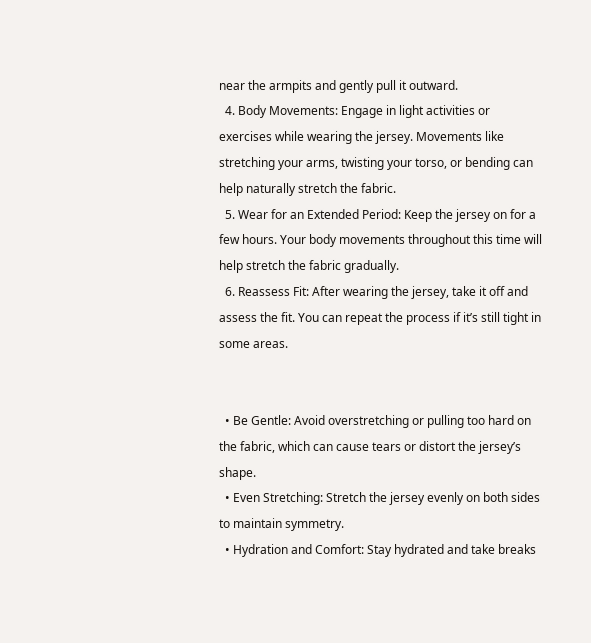near the armpits and gently pull it outward.
  4. Body Movements: Engage in light activities or exercises while wearing the jersey. Movements like stretching your arms, twisting your torso, or bending can help naturally stretch the fabric.
  5. Wear for an Extended Period: Keep the jersey on for a few hours. Your body movements throughout this time will help stretch the fabric gradually.
  6. Reassess Fit: After wearing the jersey, take it off and assess the fit. You can repeat the process if it’s still tight in some areas.


  • Be Gentle: Avoid overstretching or pulling too hard on the fabric, which can cause tears or distort the jersey’s shape.
  • Even Stretching: Stretch the jersey evenly on both sides to maintain symmetry.
  • Hydration and Comfort: Stay hydrated and take breaks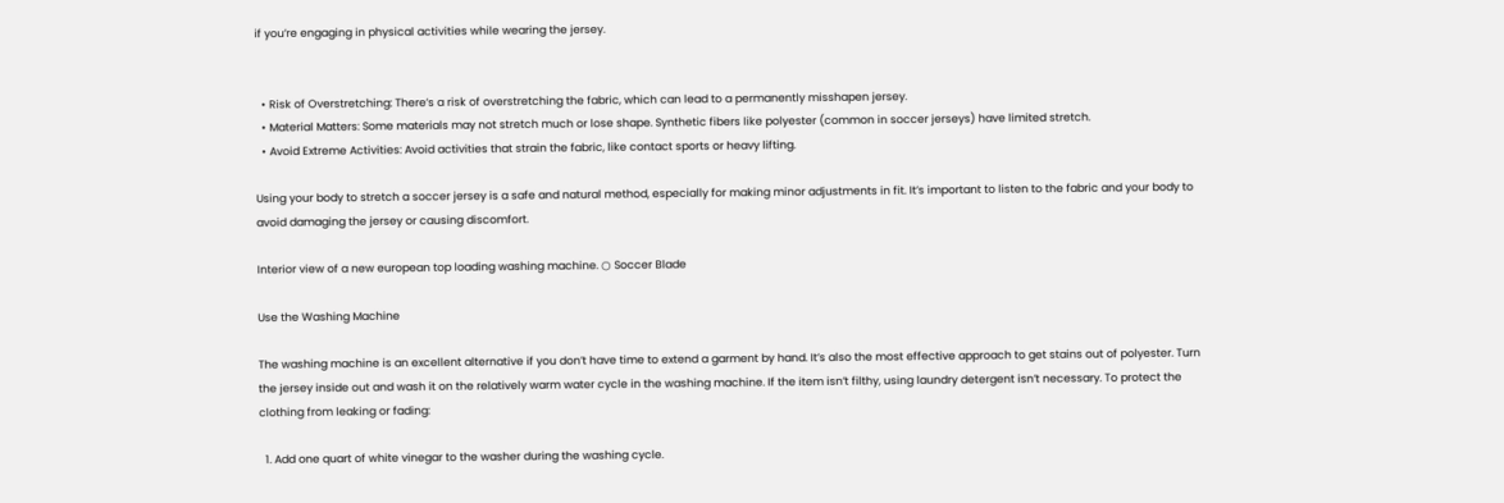if you’re engaging in physical activities while wearing the jersey.


  • Risk of Overstretching: There’s a risk of overstretching the fabric, which can lead to a permanently misshapen jersey.
  • Material Matters: Some materials may not stretch much or lose shape. Synthetic fibers like polyester (common in soccer jerseys) have limited stretch.
  • Avoid Extreme Activities: Avoid activities that strain the fabric, like contact sports or heavy lifting.

Using your body to stretch a soccer jersey is a safe and natural method, especially for making minor adjustments in fit. It’s important to listen to the fabric and your body to avoid damaging the jersey or causing discomfort.

Interior view of a new european top loading washing machine. ○ Soccer Blade

Use the Washing Machine

The washing machine is an excellent alternative if you don’t have time to extend a garment by hand. It’s also the most effective approach to get stains out of polyester. Turn the jersey inside out and wash it on the relatively warm water cycle in the washing machine. If the item isn’t filthy, using laundry detergent isn’t necessary. To protect the clothing from leaking or fading:

  1. Add one quart of white vinegar to the washer during the washing cycle.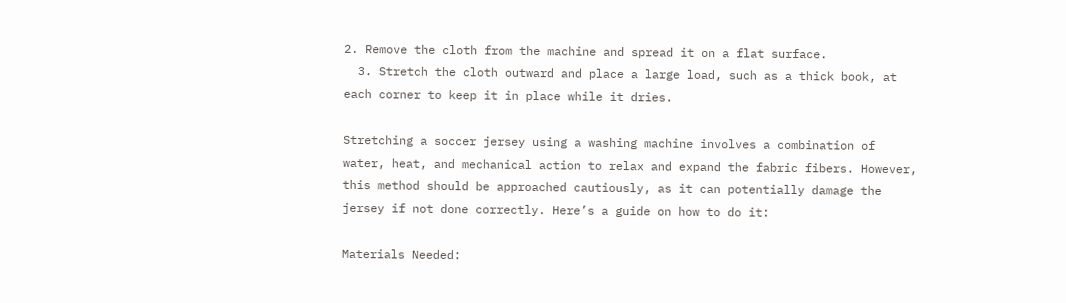2. Remove the cloth from the machine and spread it on a flat surface.
  3. Stretch the cloth outward and place a large load, such as a thick book, at each corner to keep it in place while it dries.

Stretching a soccer jersey using a washing machine involves a combination of water, heat, and mechanical action to relax and expand the fabric fibers. However, this method should be approached cautiously, as it can potentially damage the jersey if not done correctly. Here’s a guide on how to do it:

Materials Needed: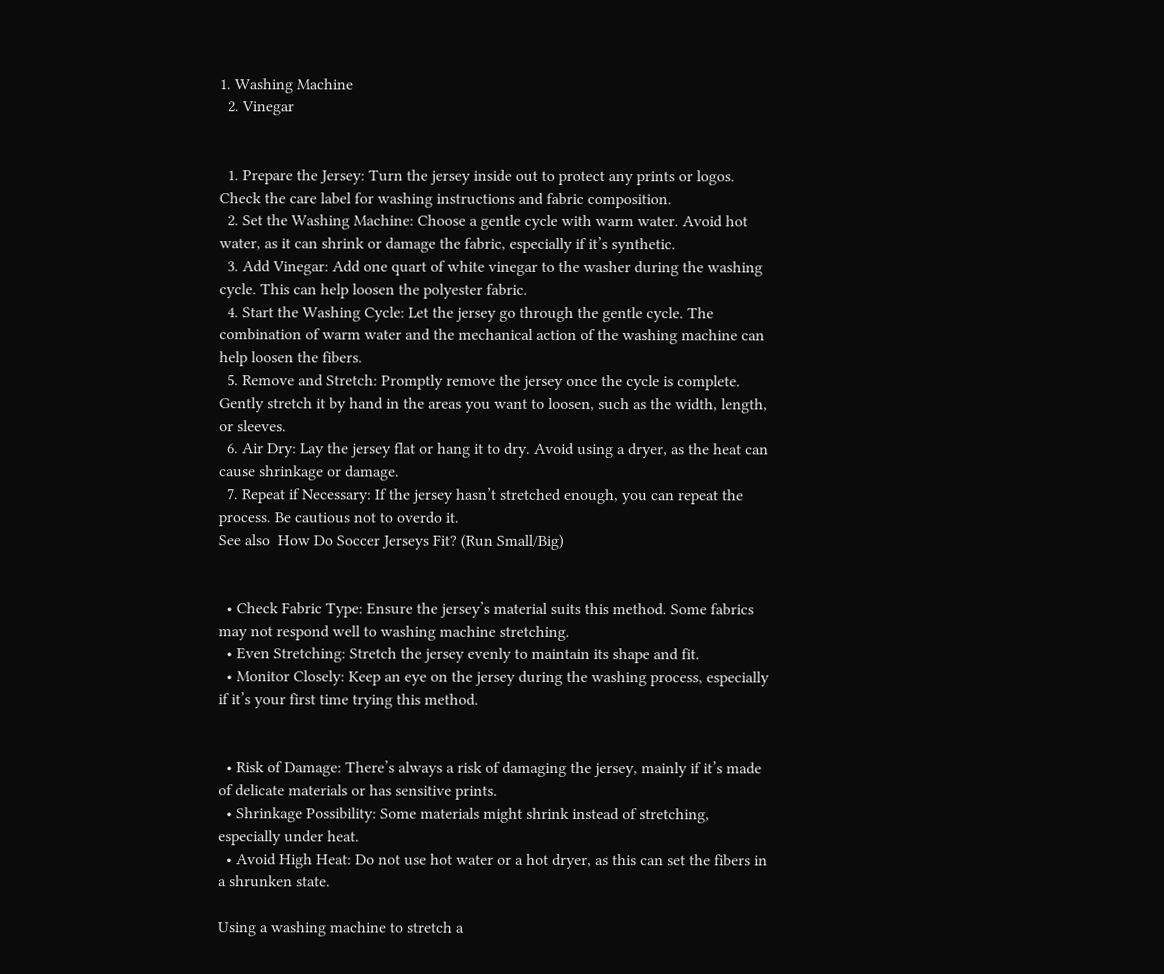1. Washing Machine
  2. Vinegar


  1. Prepare the Jersey: Turn the jersey inside out to protect any prints or logos. Check the care label for washing instructions and fabric composition.
  2. Set the Washing Machine: Choose a gentle cycle with warm water. Avoid hot water, as it can shrink or damage the fabric, especially if it’s synthetic.
  3. Add Vinegar: Add one quart of white vinegar to the washer during the washing cycle. This can help loosen the polyester fabric.
  4. Start the Washing Cycle: Let the jersey go through the gentle cycle. The combination of warm water and the mechanical action of the washing machine can help loosen the fibers.
  5. Remove and Stretch: Promptly remove the jersey once the cycle is complete. Gently stretch it by hand in the areas you want to loosen, such as the width, length, or sleeves.
  6. Air Dry: Lay the jersey flat or hang it to dry. Avoid using a dryer, as the heat can cause shrinkage or damage.
  7. Repeat if Necessary: If the jersey hasn’t stretched enough, you can repeat the process. Be cautious not to overdo it.
See also  How Do Soccer Jerseys Fit? (Run Small/Big)


  • Check Fabric Type: Ensure the jersey’s material suits this method. Some fabrics may not respond well to washing machine stretching.
  • Even Stretching: Stretch the jersey evenly to maintain its shape and fit.
  • Monitor Closely: Keep an eye on the jersey during the washing process, especially if it’s your first time trying this method.


  • Risk of Damage: There’s always a risk of damaging the jersey, mainly if it’s made of delicate materials or has sensitive prints.
  • Shrinkage Possibility: Some materials might shrink instead of stretching, especially under heat.
  • Avoid High Heat: Do not use hot water or a hot dryer, as this can set the fibers in a shrunken state.

Using a washing machine to stretch a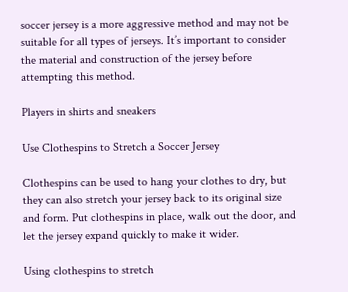soccer jersey is a more aggressive method and may not be suitable for all types of jerseys. It’s important to consider the material and construction of the jersey before attempting this method.

Players in shirts and sneakers

Use Clothespins to Stretch a Soccer Jersey

Clothespins can be used to hang your clothes to dry, but they can also stretch your jersey back to its original size and form. Put clothespins in place, walk out the door, and let the jersey expand quickly to make it wider.

Using clothespins to stretch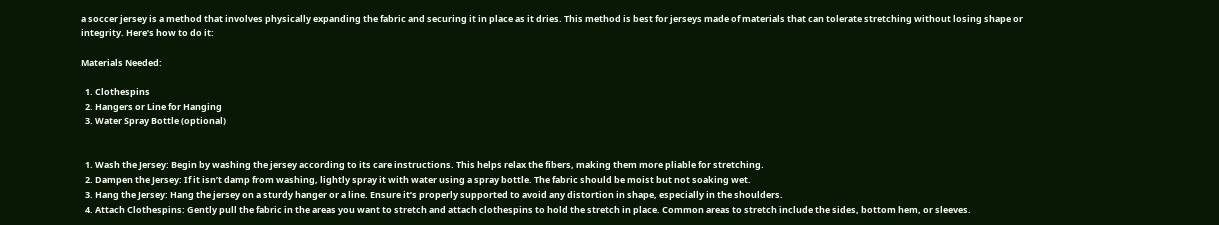a soccer jersey is a method that involves physically expanding the fabric and securing it in place as it dries. This method is best for jerseys made of materials that can tolerate stretching without losing shape or integrity. Here’s how to do it:

Materials Needed:

  1. Clothespins
  2. Hangers or Line for Hanging
  3. Water Spray Bottle (optional)


  1. Wash the Jersey: Begin by washing the jersey according to its care instructions. This helps relax the fibers, making them more pliable for stretching.
  2. Dampen the Jersey: If it isn’t damp from washing, lightly spray it with water using a spray bottle. The fabric should be moist but not soaking wet.
  3. Hang the Jersey: Hang the jersey on a sturdy hanger or a line. Ensure it’s properly supported to avoid any distortion in shape, especially in the shoulders.
  4. Attach Clothespins: Gently pull the fabric in the areas you want to stretch and attach clothespins to hold the stretch in place. Common areas to stretch include the sides, bottom hem, or sleeves.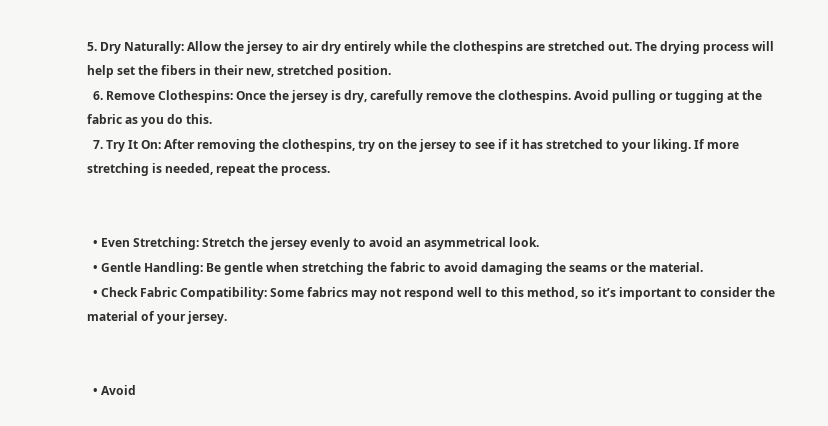5. Dry Naturally: Allow the jersey to air dry entirely while the clothespins are stretched out. The drying process will help set the fibers in their new, stretched position.
  6. Remove Clothespins: Once the jersey is dry, carefully remove the clothespins. Avoid pulling or tugging at the fabric as you do this.
  7. Try It On: After removing the clothespins, try on the jersey to see if it has stretched to your liking. If more stretching is needed, repeat the process.


  • Even Stretching: Stretch the jersey evenly to avoid an asymmetrical look.
  • Gentle Handling: Be gentle when stretching the fabric to avoid damaging the seams or the material.
  • Check Fabric Compatibility: Some fabrics may not respond well to this method, so it’s important to consider the material of your jersey.


  • Avoid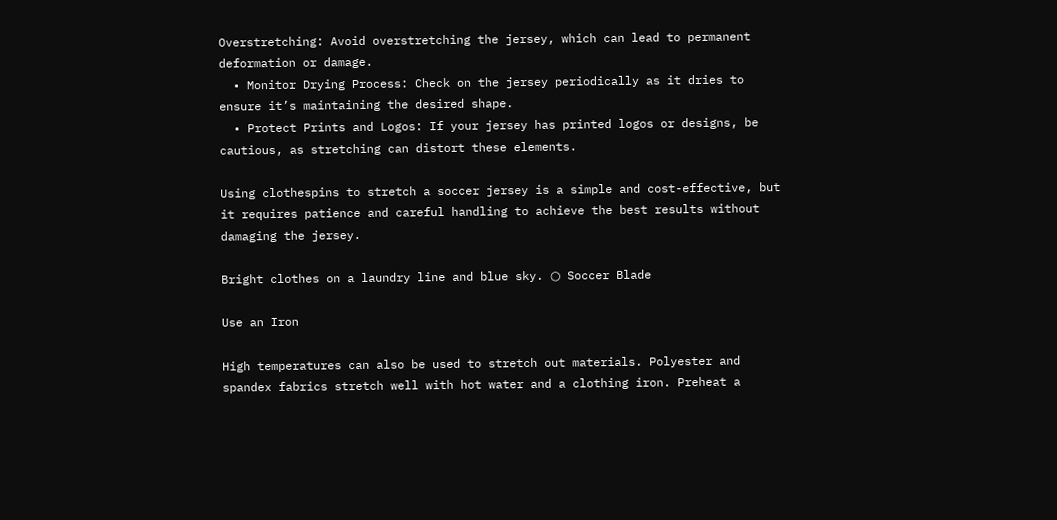Overstretching: Avoid overstretching the jersey, which can lead to permanent deformation or damage.
  • Monitor Drying Process: Check on the jersey periodically as it dries to ensure it’s maintaining the desired shape.
  • Protect Prints and Logos: If your jersey has printed logos or designs, be cautious, as stretching can distort these elements.

Using clothespins to stretch a soccer jersey is a simple and cost-effective, but it requires patience and careful handling to achieve the best results without damaging the jersey.

Bright clothes on a laundry line and blue sky. ○ Soccer Blade

Use an Iron

High temperatures can also be used to stretch out materials. Polyester and spandex fabrics stretch well with hot water and a clothing iron. Preheat a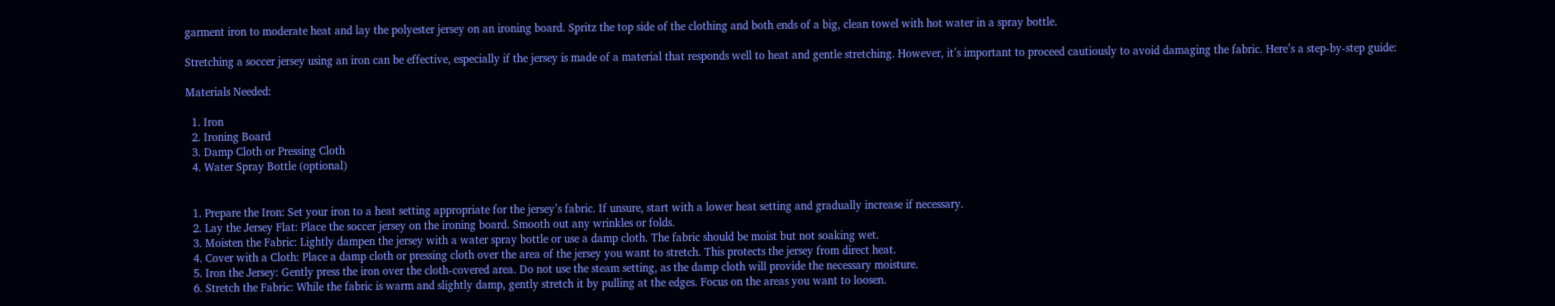garment iron to moderate heat and lay the polyester jersey on an ironing board. Spritz the top side of the clothing and both ends of a big, clean towel with hot water in a spray bottle.

Stretching a soccer jersey using an iron can be effective, especially if the jersey is made of a material that responds well to heat and gentle stretching. However, it’s important to proceed cautiously to avoid damaging the fabric. Here’s a step-by-step guide:

Materials Needed:

  1. Iron
  2. Ironing Board
  3. Damp Cloth or Pressing Cloth
  4. Water Spray Bottle (optional)


  1. Prepare the Iron: Set your iron to a heat setting appropriate for the jersey’s fabric. If unsure, start with a lower heat setting and gradually increase if necessary.
  2. Lay the Jersey Flat: Place the soccer jersey on the ironing board. Smooth out any wrinkles or folds.
  3. Moisten the Fabric: Lightly dampen the jersey with a water spray bottle or use a damp cloth. The fabric should be moist but not soaking wet.
  4. Cover with a Cloth: Place a damp cloth or pressing cloth over the area of the jersey you want to stretch. This protects the jersey from direct heat.
  5. Iron the Jersey: Gently press the iron over the cloth-covered area. Do not use the steam setting, as the damp cloth will provide the necessary moisture.
  6. Stretch the Fabric: While the fabric is warm and slightly damp, gently stretch it by pulling at the edges. Focus on the areas you want to loosen.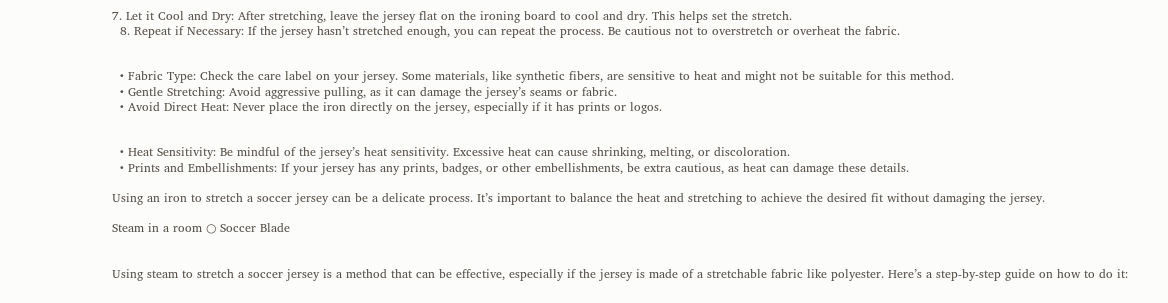7. Let it Cool and Dry: After stretching, leave the jersey flat on the ironing board to cool and dry. This helps set the stretch.
  8. Repeat if Necessary: If the jersey hasn’t stretched enough, you can repeat the process. Be cautious not to overstretch or overheat the fabric.


  • Fabric Type: Check the care label on your jersey. Some materials, like synthetic fibers, are sensitive to heat and might not be suitable for this method.
  • Gentle Stretching: Avoid aggressive pulling, as it can damage the jersey’s seams or fabric.
  • Avoid Direct Heat: Never place the iron directly on the jersey, especially if it has prints or logos.


  • Heat Sensitivity: Be mindful of the jersey’s heat sensitivity. Excessive heat can cause shrinking, melting, or discoloration.
  • Prints and Embellishments: If your jersey has any prints, badges, or other embellishments, be extra cautious, as heat can damage these details.

Using an iron to stretch a soccer jersey can be a delicate process. It’s important to balance the heat and stretching to achieve the desired fit without damaging the jersey.

Steam in a room ○ Soccer Blade


Using steam to stretch a soccer jersey is a method that can be effective, especially if the jersey is made of a stretchable fabric like polyester. Here’s a step-by-step guide on how to do it: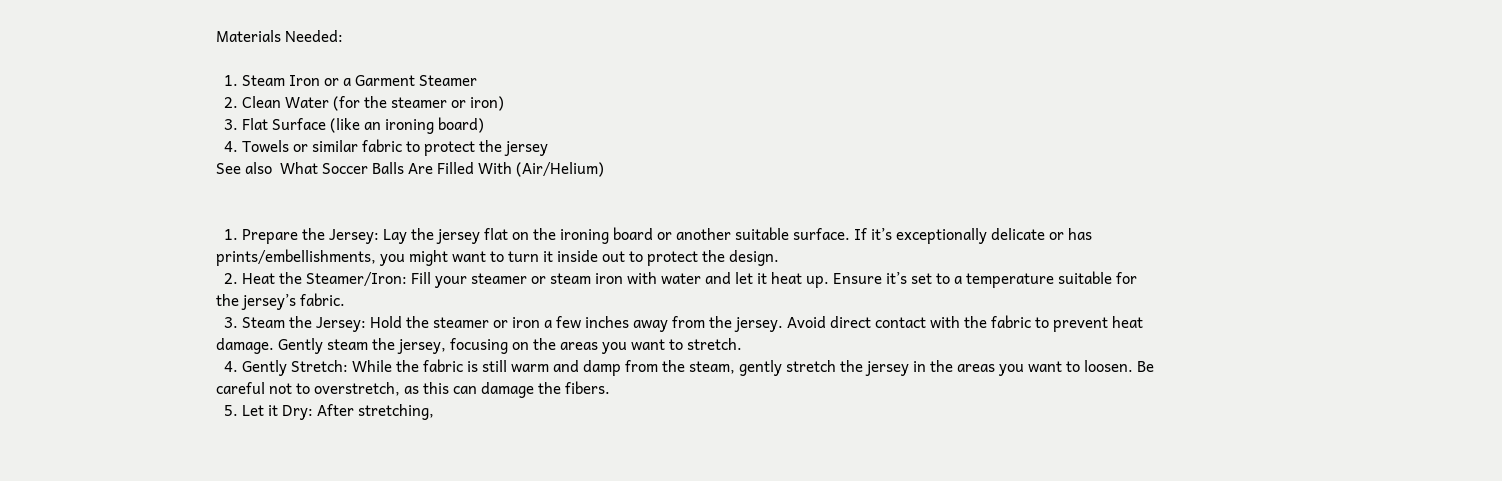Materials Needed:

  1. Steam Iron or a Garment Steamer
  2. Clean Water (for the steamer or iron)
  3. Flat Surface (like an ironing board)
  4. Towels or similar fabric to protect the jersey
See also  What Soccer Balls Are Filled With (Air/Helium)


  1. Prepare the Jersey: Lay the jersey flat on the ironing board or another suitable surface. If it’s exceptionally delicate or has prints/embellishments, you might want to turn it inside out to protect the design.
  2. Heat the Steamer/Iron: Fill your steamer or steam iron with water and let it heat up. Ensure it’s set to a temperature suitable for the jersey’s fabric.
  3. Steam the Jersey: Hold the steamer or iron a few inches away from the jersey. Avoid direct contact with the fabric to prevent heat damage. Gently steam the jersey, focusing on the areas you want to stretch.
  4. Gently Stretch: While the fabric is still warm and damp from the steam, gently stretch the jersey in the areas you want to loosen. Be careful not to overstretch, as this can damage the fibers.
  5. Let it Dry: After stretching,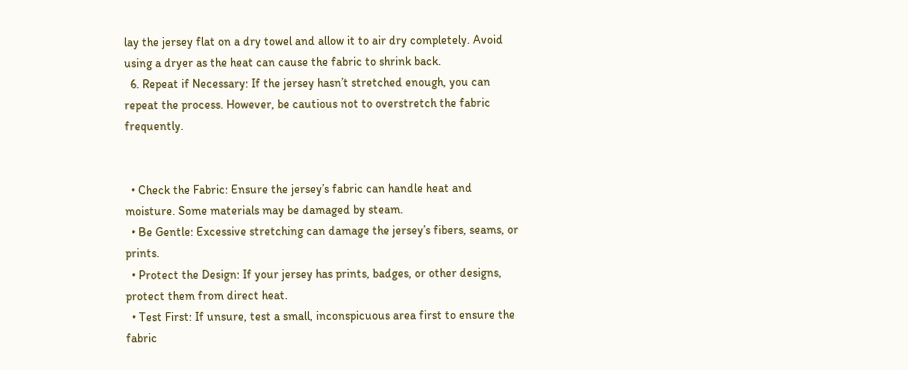lay the jersey flat on a dry towel and allow it to air dry completely. Avoid using a dryer as the heat can cause the fabric to shrink back.
  6. Repeat if Necessary: If the jersey hasn’t stretched enough, you can repeat the process. However, be cautious not to overstretch the fabric frequently.


  • Check the Fabric: Ensure the jersey’s fabric can handle heat and moisture. Some materials may be damaged by steam.
  • Be Gentle: Excessive stretching can damage the jersey’s fibers, seams, or prints.
  • Protect the Design: If your jersey has prints, badges, or other designs, protect them from direct heat.
  • Test First: If unsure, test a small, inconspicuous area first to ensure the fabric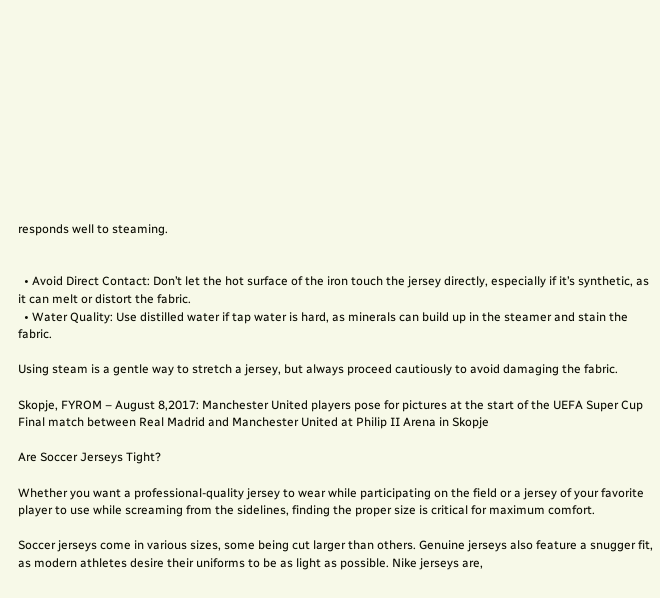responds well to steaming.


  • Avoid Direct Contact: Don’t let the hot surface of the iron touch the jersey directly, especially if it’s synthetic, as it can melt or distort the fabric.
  • Water Quality: Use distilled water if tap water is hard, as minerals can build up in the steamer and stain the fabric.

Using steam is a gentle way to stretch a jersey, but always proceed cautiously to avoid damaging the fabric.

Skopje, FYROM – August 8,2017: Manchester United players pose for pictures at the start of the UEFA Super Cup Final match between Real Madrid and Manchester United at Philip II Arena in Skopje

Are Soccer Jerseys Tight?

Whether you want a professional-quality jersey to wear while participating on the field or a jersey of your favorite player to use while screaming from the sidelines, finding the proper size is critical for maximum comfort.

Soccer jerseys come in various sizes, some being cut larger than others. Genuine jerseys also feature a snugger fit, as modern athletes desire their uniforms to be as light as possible. Nike jerseys are,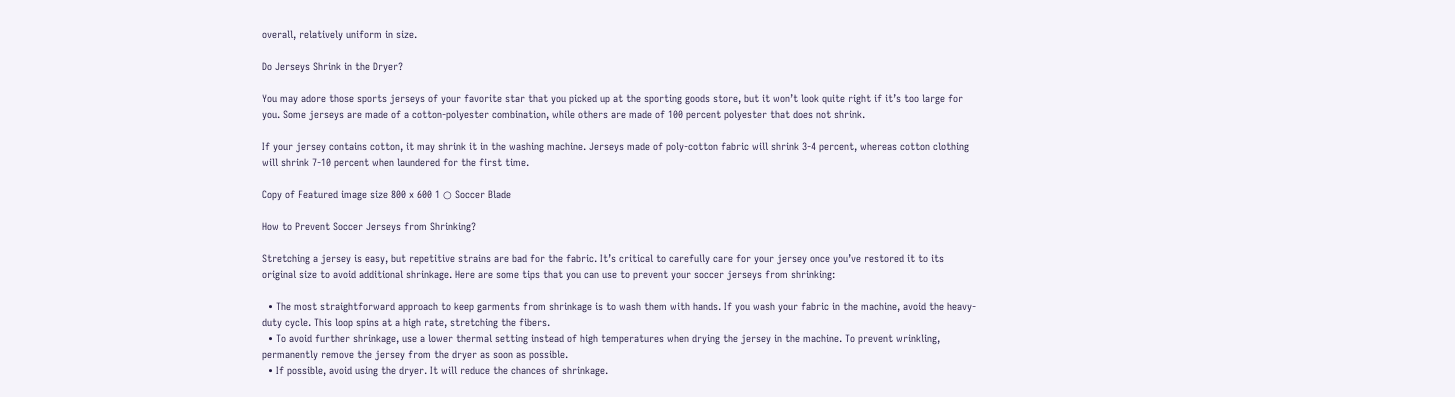overall, relatively uniform in size.

Do Jerseys Shrink in the Dryer?

You may adore those sports jerseys of your favorite star that you picked up at the sporting goods store, but it won’t look quite right if it’s too large for you. Some jerseys are made of a cotton-polyester combination, while others are made of 100 percent polyester that does not shrink.

If your jersey contains cotton, it may shrink it in the washing machine. Jerseys made of poly-cotton fabric will shrink 3-4 percent, whereas cotton clothing will shrink 7-10 percent when laundered for the first time.

Copy of Featured image size 800 x 600 1 ○ Soccer Blade

How to Prevent Soccer Jerseys from Shrinking?

Stretching a jersey is easy, but repetitive strains are bad for the fabric. It’s critical to carefully care for your jersey once you’ve restored it to its original size to avoid additional shrinkage. Here are some tips that you can use to prevent your soccer jerseys from shrinking:

  • The most straightforward approach to keep garments from shrinkage is to wash them with hands. If you wash your fabric in the machine, avoid the heavy-duty cycle. This loop spins at a high rate, stretching the fibers.
  • To avoid further shrinkage, use a lower thermal setting instead of high temperatures when drying the jersey in the machine. To prevent wrinkling, permanently remove the jersey from the dryer as soon as possible.
  • If possible, avoid using the dryer. It will reduce the chances of shrinkage.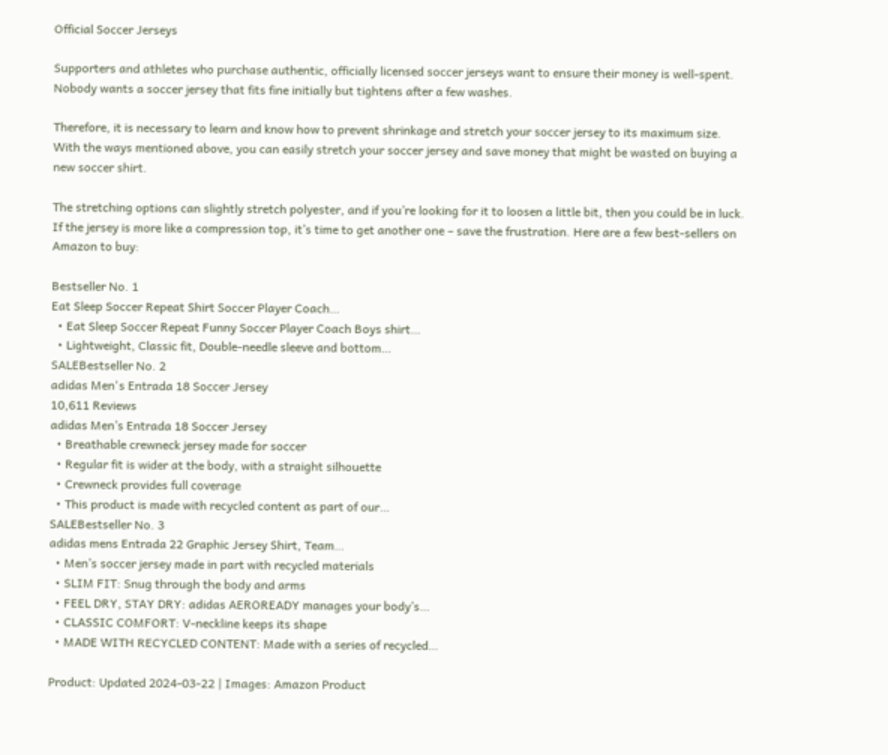Official Soccer Jerseys

Supporters and athletes who purchase authentic, officially licensed soccer jerseys want to ensure their money is well-spent. Nobody wants a soccer jersey that fits fine initially but tightens after a few washes.

Therefore, it is necessary to learn and know how to prevent shrinkage and stretch your soccer jersey to its maximum size. With the ways mentioned above, you can easily stretch your soccer jersey and save money that might be wasted on buying a new soccer shirt.

The stretching options can slightly stretch polyester, and if you’re looking for it to loosen a little bit, then you could be in luck. If the jersey is more like a compression top, it’s time to get another one – save the frustration. Here are a few best-sellers on Amazon to buy:

Bestseller No. 1
Eat Sleep Soccer Repeat Shirt Soccer Player Coach…
  • Eat Sleep Soccer Repeat Funny Soccer Player Coach Boys shirt…
  • Lightweight, Classic fit, Double-needle sleeve and bottom…
SALEBestseller No. 2
adidas Men's Entrada 18 Soccer Jersey
10,611 Reviews
adidas Men’s Entrada 18 Soccer Jersey
  • Breathable crewneck jersey made for soccer
  • Regular fit is wider at the body, with a straight silhouette
  • Crewneck provides full coverage
  • This product is made with recycled content as part of our…
SALEBestseller No. 3
adidas mens Entrada 22 Graphic Jersey Shirt, Team…
  • Men’s soccer jersey made in part with recycled materials
  • SLIM FIT: Snug through the body and arms
  • FEEL DRY, STAY DRY: adidas AEROREADY manages your body’s…
  • CLASSIC COMFORT: V-neckline keeps its shape
  • MADE WITH RECYCLED CONTENT: Made with a series of recycled…

Product: Updated 2024-03-22 | Images: Amazon Product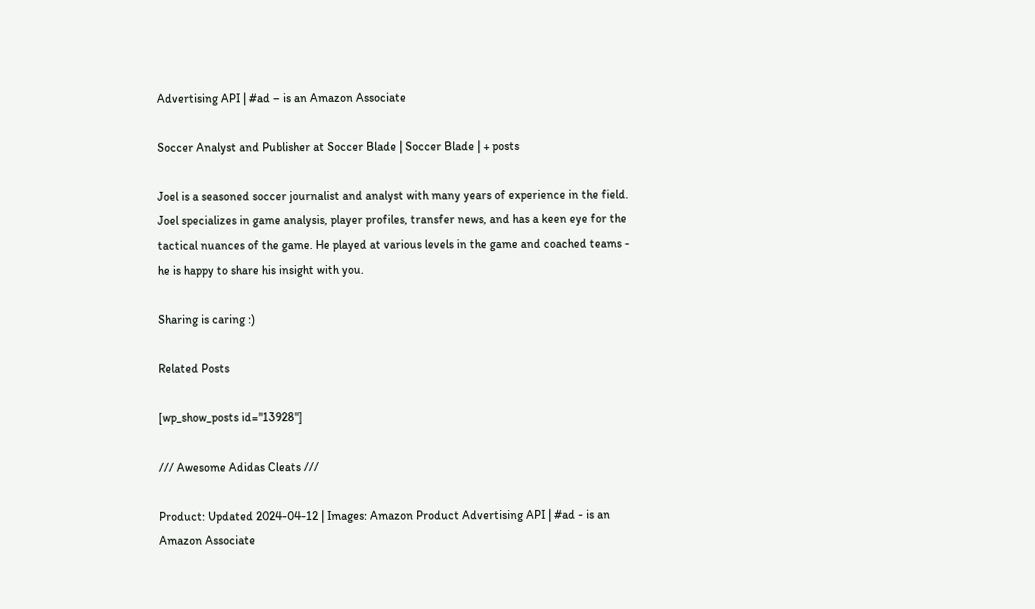Advertising API | #ad – is an Amazon Associate

Soccer Analyst and Publisher at Soccer Blade | Soccer Blade | + posts

Joel is a seasoned soccer journalist and analyst with many years of experience in the field. Joel specializes in game analysis, player profiles, transfer news, and has a keen eye for the tactical nuances of the game. He played at various levels in the game and coached teams - he is happy to share his insight with you.

Sharing is caring :)

Related Posts

[wp_show_posts id="13928"]

/// Awesome Adidas Cleats ///

Product: Updated 2024-04-12 | Images: Amazon Product Advertising API | #ad - is an Amazon Associate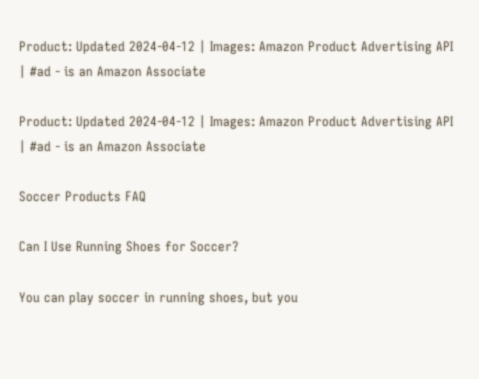Product: Updated 2024-04-12 | Images: Amazon Product Advertising API | #ad - is an Amazon Associate

Product: Updated 2024-04-12 | Images: Amazon Product Advertising API | #ad - is an Amazon Associate

Soccer Products FAQ

Can I Use Running Shoes for Soccer?

You can play soccer in running shoes, but you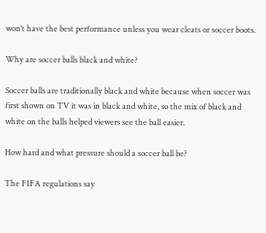won’t have the best performance unless you wear cleats or soccer boots.

Why are soccer balls black and white?

Soccer balls are traditionally black and white because when soccer was first shown on TV it was in black and white, so the mix of black and white on the balls helped viewers see the ball easier.

How hard and what pressure should a soccer ball be?

The FIFA regulations say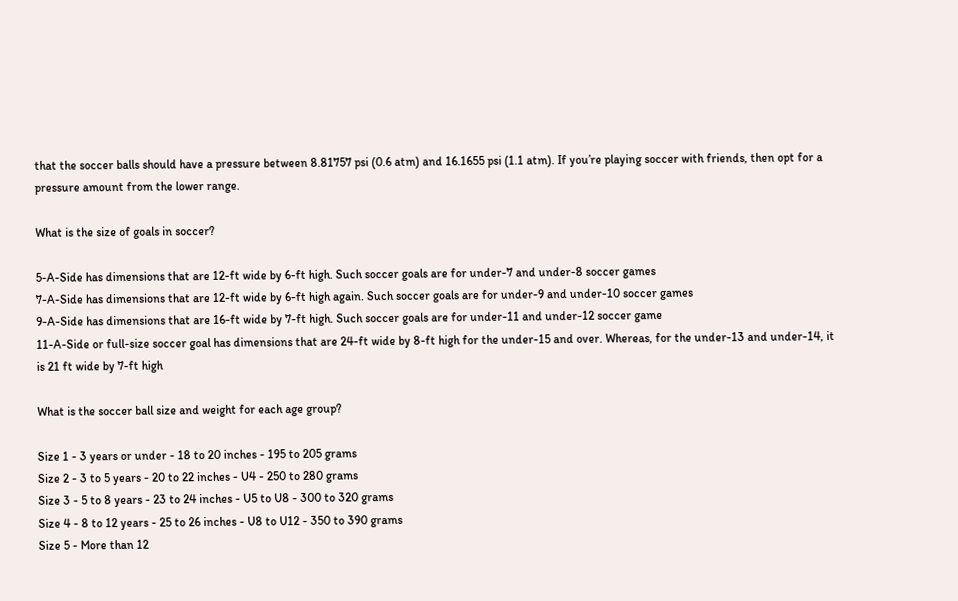that the soccer balls should have a pressure between 8.81757 psi (0.6 atm) and 16.1655 psi (1.1 atm). If you’re playing soccer with friends, then opt for a pressure amount from the lower range.

What is the size of goals in soccer?

5-A-Side has dimensions that are 12-ft wide by 6-ft high. Such soccer goals are for under-7 and under-8 soccer games
7-A-Side has dimensions that are 12-ft wide by 6-ft high again. Such soccer goals are for under-9 and under-10 soccer games
9-A-Side has dimensions that are 16-ft wide by 7-ft high. Such soccer goals are for under-11 and under-12 soccer game
11-A-Side or full-size soccer goal has dimensions that are 24-ft wide by 8-ft high for the under-15 and over. Whereas, for the under-13 and under-14, it is 21 ft wide by 7-ft high

What is the soccer ball size and weight for each age group?

Size 1 - 3 years or under - 18 to 20 inches - 195 to 205 grams
Size 2 - 3 to 5 years - 20 to 22 inches - U4 - 250 to 280 grams
Size 3 - 5 to 8 years - 23 to 24 inches - U5 to U8 - 300 to 320 grams
Size 4 - 8 to 12 years - 25 to 26 inches - U8 to U12 - 350 to 390 grams
Size 5 - More than 12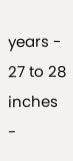years - 27 to 28 inches -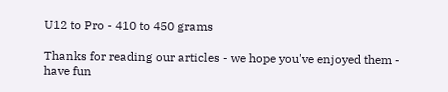U12 to Pro - 410 to 450 grams

Thanks for reading our articles - we hope you've enjoyed them - have fun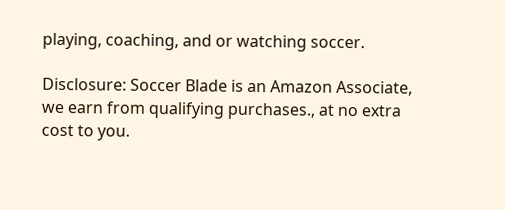playing, coaching, and or watching soccer.

Disclosure: Soccer Blade is an Amazon Associate, we earn from qualifying purchases., at no extra cost to you.